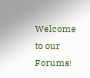Welcome to our Forums!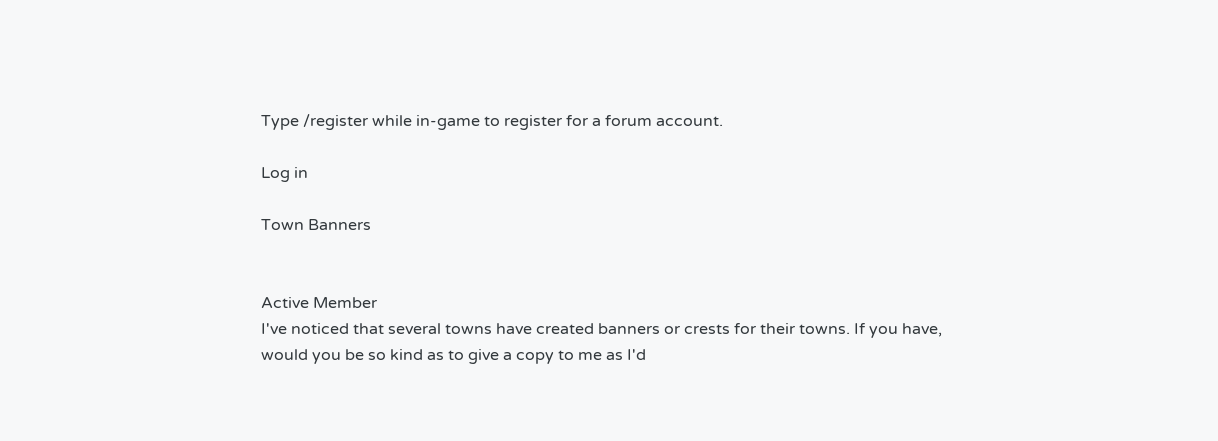Type /register while in-game to register for a forum account.

Log in

Town Banners


Active Member
I've noticed that several towns have created banners or crests for their towns. If you have, would you be so kind as to give a copy to me as I'd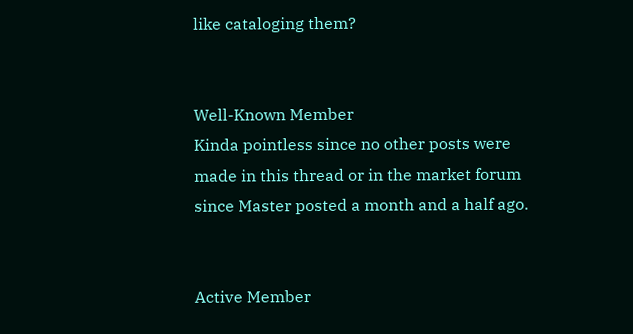like cataloging them?


Well-Known Member
Kinda pointless since no other posts were made in this thread or in the market forum since Master posted a month and a half ago.


Active Member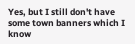Yes, but I still don't have some town banners which I know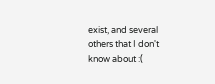exist, and several others that I don't know about :(